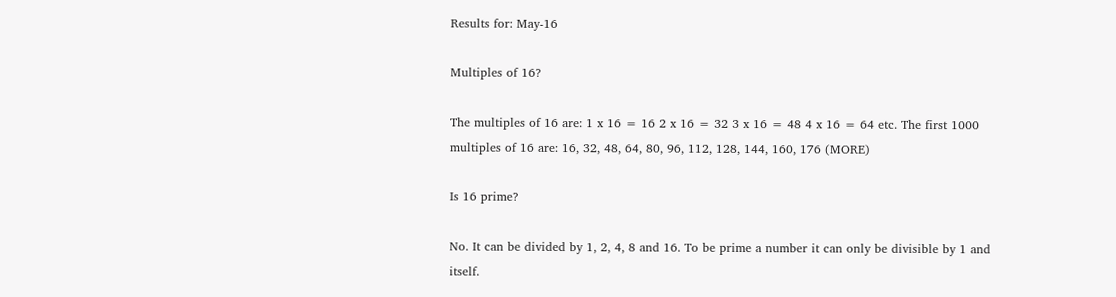Results for: May-16

Multiples of 16?

The multiples of 16 are: 1 x 16 = 16 2 x 16 = 32 3 x 16 = 48 4 x 16 = 64 etc. The first 1000 multiples of 16 are: 16, 32, 48, 64, 80, 96, 112, 128, 144, 160, 176 (MORE)

Is 16 prime?

No. It can be divided by 1, 2, 4, 8 and 16. To be prime a number it can only be divisible by 1 and itself.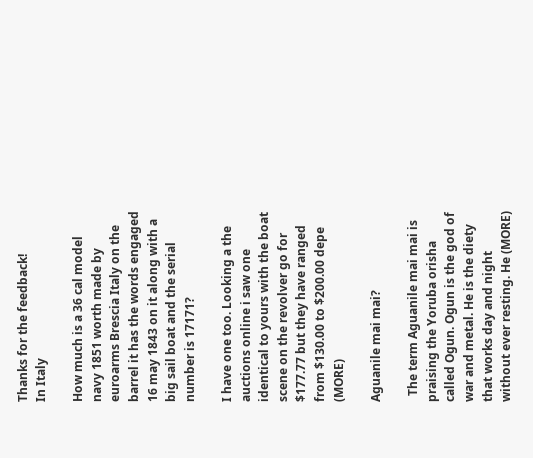Thanks for the feedback!
In Italy

How much is a 36 cal model navy 1851 worth made by euroarms Brescia Italy on the barrel it has the words engaged 16 may 1843 on it along with a big sail boat and the serial number is 17171?

I have one too. Looking a the auctions online i saw one identical to yours with the boat scene on the revolver go for $177.77 but they have ranged from $130.00 to $200.00 depe (MORE)

Aguanile mai mai?

  The term Aguanile mai mai is praising the Yoruba orisha called Ogun. Ogun is the god of war and metal. He is the diety that works day and night without ever resting. He (MORE)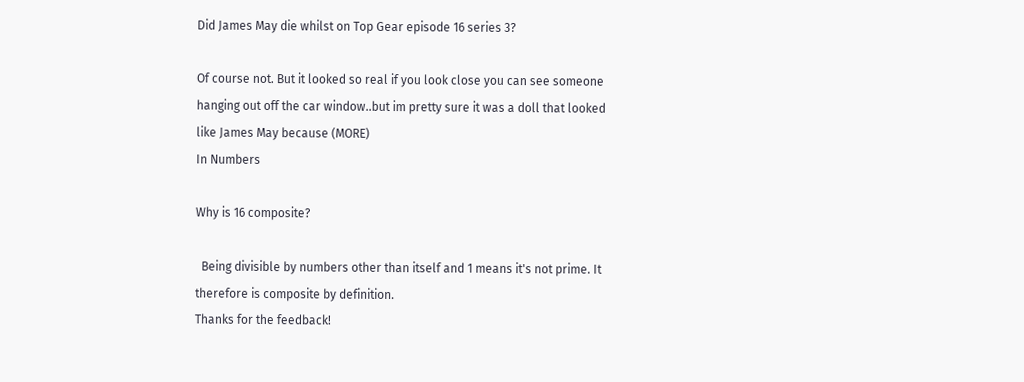Did James May die whilst on Top Gear episode 16 series 3?

Of course not. But it looked so real if you look close you can see someone hanging out off the car window..but im pretty sure it was a doll that looked like James May because (MORE)
In Numbers

Why is 16 composite?

  Being divisible by numbers other than itself and 1 means it's not prime. It therefore is composite by definition.
Thanks for the feedback!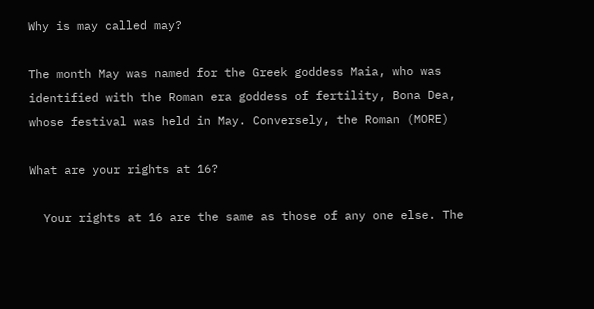Why is may called may?

The month May was named for the Greek goddess Maia, who was identified with the Roman era goddess of fertility, Bona Dea, whose festival was held in May. Conversely, the Roman (MORE)

What are your rights at 16?

  Your rights at 16 are the same as those of any one else. The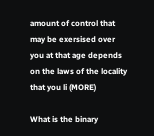amount of control that may be exersised over you at that age depends on the laws of the locality that you li (MORE)

What is the binary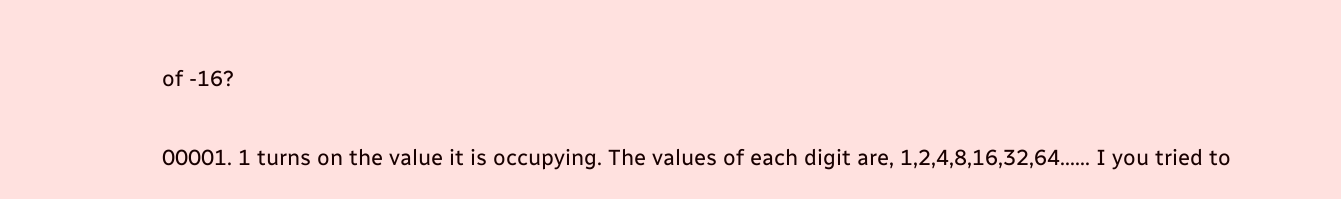of -16?

00001. 1 turns on the value it is occupying. The values of each digit are, 1,2,4,8,16,32,64...... I you tried to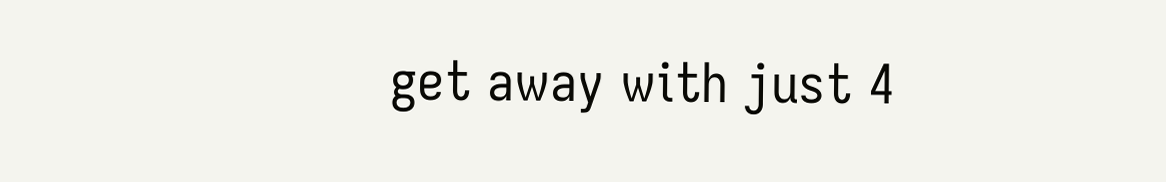get away with just 4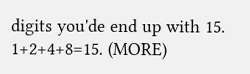digits you'de end up with 15. 1+2+4+8=15. (MORE)